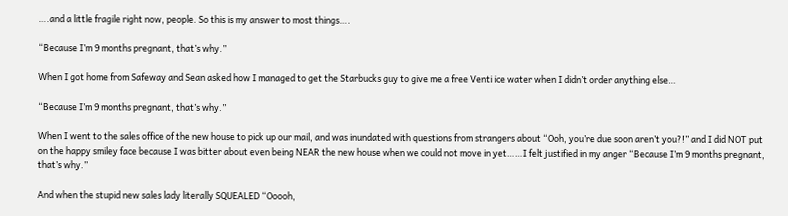….and a little fragile right now, people. So this is my answer to most things….

“Because I’m 9 months pregnant, that’s why.”

When I got home from Safeway and Sean asked how I managed to get the Starbucks guy to give me a free Venti ice water when I didn’t order anything else…

“Because I’m 9 months pregnant, that’s why.”

When I went to the sales office of the new house to pick up our mail, and was inundated with questions from strangers about “Ooh, you’re due soon aren’t you?!” and I did NOT put on the happy smiley face because I was bitter about even being NEAR the new house when we could not move in yet……I felt justified in my anger “Because I’m 9 months pregnant, that’s why.”

And when the stupid new sales lady literally SQUEALED “Ooooh,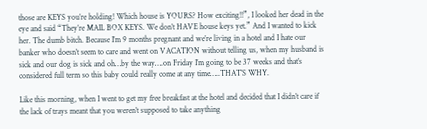those are KEYS you’re holding! Which house is YOURS? How exciting!!”, I looked her dead in the eye and said “They’re MAIL BOX KEYS. We don’t HAVE house keys yet.” And I wanted to kick her. The dumb bitch. Because I’m 9 months pregnant and we’re living in a hotel and I hate our banker who doesn’t seem to care and went on VACATION without telling us, when my husband is sick and our dog is sick and oh…by the way….on Friday I’m going to be 37 weeks and that’s considered full term so this baby could really come at any time…..THAT’S WHY.

Like this morning, when I went to get my free breakfast at the hotel and decided that I didn’t care if the lack of trays meant that you weren’t supposed to take anything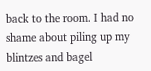back to the room. I had no shame about piling up my blintzes and bagel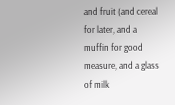and fruit (and cereal for later, and a muffin for good measure, and a glass of milk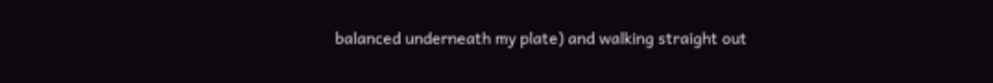balanced underneath my plate) and walking straight out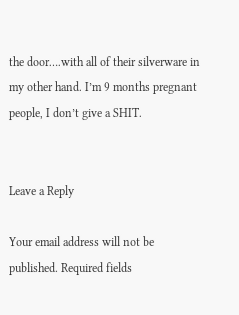the door….with all of their silverware in my other hand. I’m 9 months pregnant people, I don’t give a SHIT.


Leave a Reply

Your email address will not be published. Required fields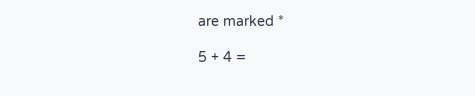are marked *

5 + 4 =